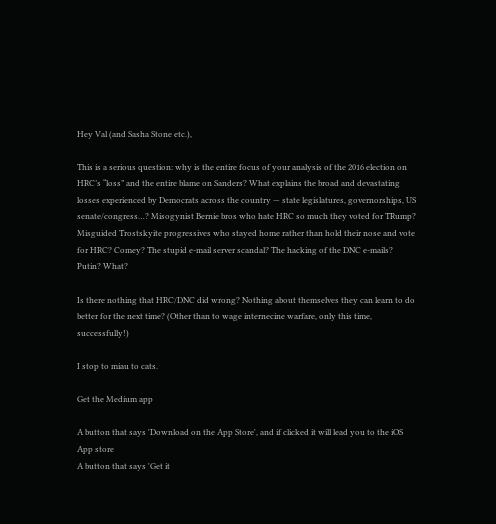Hey Val (and Sasha Stone etc.),

This is a serious question: why is the entire focus of your analysis of the 2016 election on HRC’s “loss” and the entire blame on Sanders? What explains the broad and devastating losses experienced by Democrats across the country — state legislatures, governorships, US senate/congress…? Misogynist Bernie bros who hate HRC so much they voted for TRump? Misguided Trostskyite progressives who stayed home rather than hold their nose and vote for HRC? Comey? The stupid e-mail server scandal? The hacking of the DNC e-mails? Putin? What?

Is there nothing that HRC/DNC did wrong? Nothing about themselves they can learn to do better for the next time? (Other than to wage internecine warfare, only this time, successfully!)

I stop to miau to cats.

Get the Medium app

A button that says 'Download on the App Store', and if clicked it will lead you to the iOS App store
A button that says 'Get it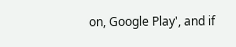on, Google Play', and if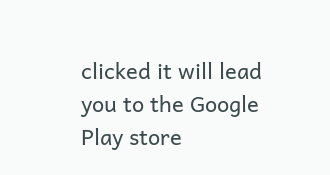clicked it will lead you to the Google Play store